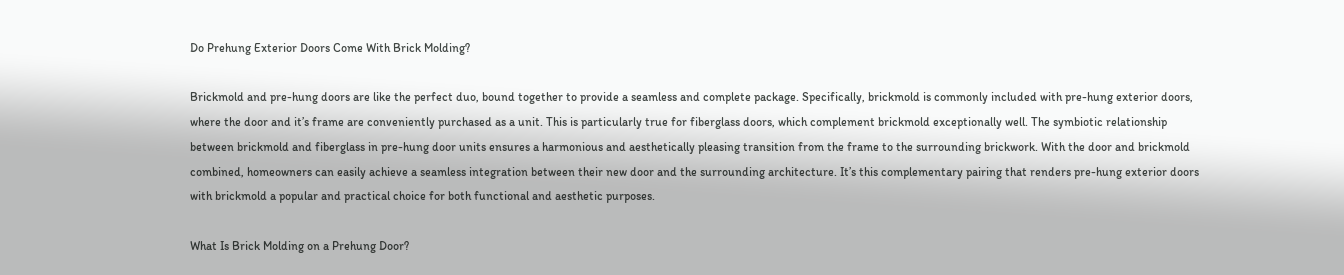Do Prehung Exterior Doors Come With Brick Molding?

Brickmold and pre-hung doors are like the perfect duo, bound together to provide a seamless and complete package. Specifically, brickmold is commonly included with pre-hung exterior doors, where the door and it’s frame are conveniently purchased as a unit. This is particularly true for fiberglass doors, which complement brickmold exceptionally well. The symbiotic relationship between brickmold and fiberglass in pre-hung door units ensures a harmonious and aesthetically pleasing transition from the frame to the surrounding brickwork. With the door and brickmold combined, homeowners can easily achieve a seamless integration between their new door and the surrounding architecture. It’s this complementary pairing that renders pre-hung exterior doors with brickmold a popular and practical choice for both functional and aesthetic purposes.

What Is Brick Molding on a Prehung Door?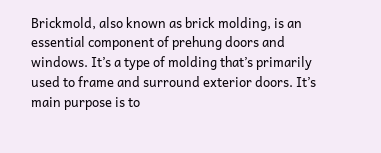Brickmold, also known as brick molding, is an essential component of prehung doors and windows. It’s a type of molding that’s primarily used to frame and surround exterior doors. It’s main purpose is to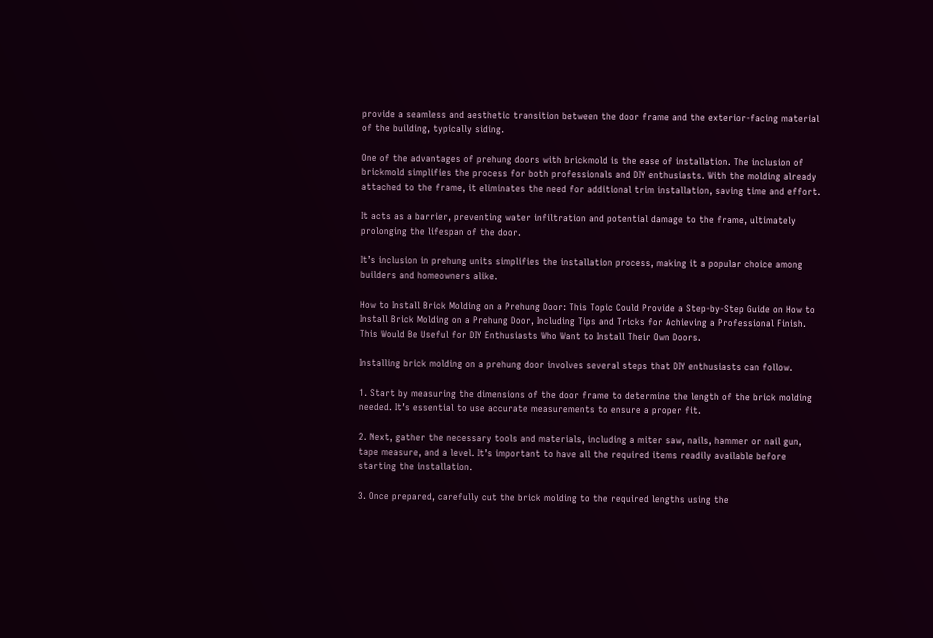provide a seamless and aesthetic transition between the door frame and the exterior-facing material of the building, typically siding.

One of the advantages of prehung doors with brickmold is the ease of installation. The inclusion of brickmold simplifies the process for both professionals and DIY enthusiasts. With the molding already attached to the frame, it eliminates the need for additional trim installation, saving time and effort.

It acts as a barrier, preventing water infiltration and potential damage to the frame, ultimately prolonging the lifespan of the door.

It’s inclusion in prehung units simplifies the installation process, making it a popular choice among builders and homeowners alike.

How to Install Brick Molding on a Prehung Door: This Topic Could Provide a Step-by-Step Guide on How to Install Brick Molding on a Prehung Door, Including Tips and Tricks for Achieving a Professional Finish. This Would Be Useful for DIY Enthusiasts Who Want to Install Their Own Doors.

Installing brick molding on a prehung door involves several steps that DIY enthusiasts can follow.

1. Start by measuring the dimensions of the door frame to determine the length of the brick molding needed. It’s essential to use accurate measurements to ensure a proper fit.

2. Next, gather the necessary tools and materials, including a miter saw, nails, hammer or nail gun, tape measure, and a level. It’s important to have all the required items readily available before starting the installation.

3. Once prepared, carefully cut the brick molding to the required lengths using the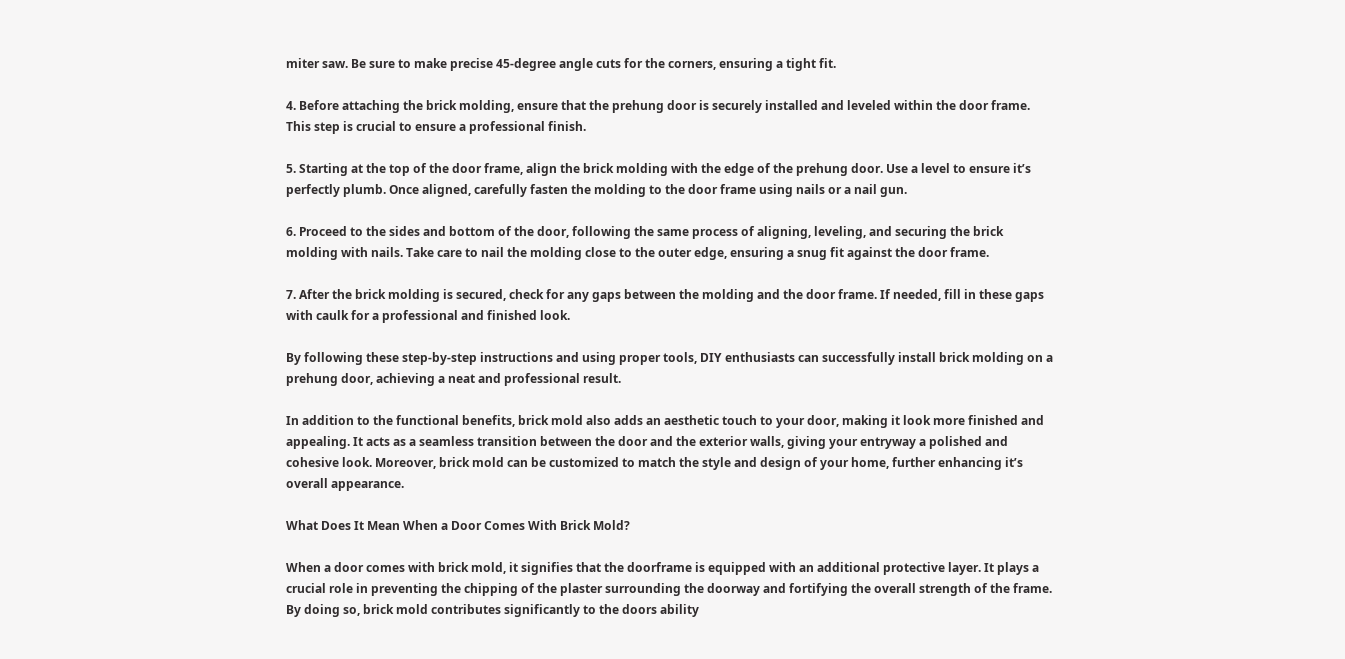miter saw. Be sure to make precise 45-degree angle cuts for the corners, ensuring a tight fit.

4. Before attaching the brick molding, ensure that the prehung door is securely installed and leveled within the door frame. This step is crucial to ensure a professional finish.

5. Starting at the top of the door frame, align the brick molding with the edge of the prehung door. Use a level to ensure it’s perfectly plumb. Once aligned, carefully fasten the molding to the door frame using nails or a nail gun.

6. Proceed to the sides and bottom of the door, following the same process of aligning, leveling, and securing the brick molding with nails. Take care to nail the molding close to the outer edge, ensuring a snug fit against the door frame.

7. After the brick molding is secured, check for any gaps between the molding and the door frame. If needed, fill in these gaps with caulk for a professional and finished look.

By following these step-by-step instructions and using proper tools, DIY enthusiasts can successfully install brick molding on a prehung door, achieving a neat and professional result.

In addition to the functional benefits, brick mold also adds an aesthetic touch to your door, making it look more finished and appealing. It acts as a seamless transition between the door and the exterior walls, giving your entryway a polished and cohesive look. Moreover, brick mold can be customized to match the style and design of your home, further enhancing it’s overall appearance.

What Does It Mean When a Door Comes With Brick Mold?

When a door comes with brick mold, it signifies that the doorframe is equipped with an additional protective layer. It plays a crucial role in preventing the chipping of the plaster surrounding the doorway and fortifying the overall strength of the frame. By doing so, brick mold contributes significantly to the doors ability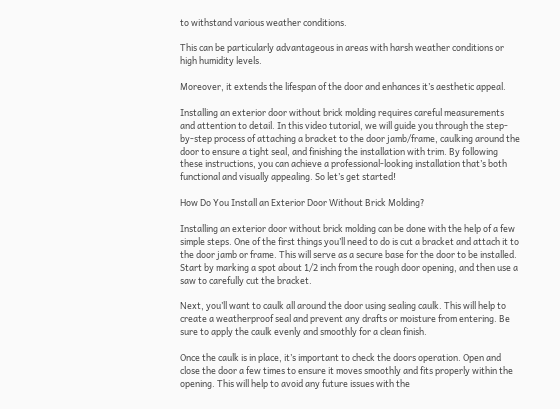to withstand various weather conditions.

This can be particularly advantageous in areas with harsh weather conditions or high humidity levels.

Moreover, it extends the lifespan of the door and enhances it’s aesthetic appeal.

Installing an exterior door without brick molding requires careful measurements and attention to detail. In this video tutorial, we will guide you through the step-by-step process of attaching a bracket to the door jamb/frame, caulking around the door to ensure a tight seal, and finishing the installation with trim. By following these instructions, you can achieve a professional-looking installation that’s both functional and visually appealing. So let’s get started!

How Do You Install an Exterior Door Without Brick Molding?

Installing an exterior door without brick molding can be done with the help of a few simple steps. One of the first things you’ll need to do is cut a bracket and attach it to the door jamb or frame. This will serve as a secure base for the door to be installed. Start by marking a spot about 1/2 inch from the rough door opening, and then use a saw to carefully cut the bracket.

Next, you’ll want to caulk all around the door using sealing caulk. This will help to create a weatherproof seal and prevent any drafts or moisture from entering. Be sure to apply the caulk evenly and smoothly for a clean finish.

Once the caulk is in place, it’s important to check the doors operation. Open and close the door a few times to ensure it moves smoothly and fits properly within the opening. This will help to avoid any future issues with the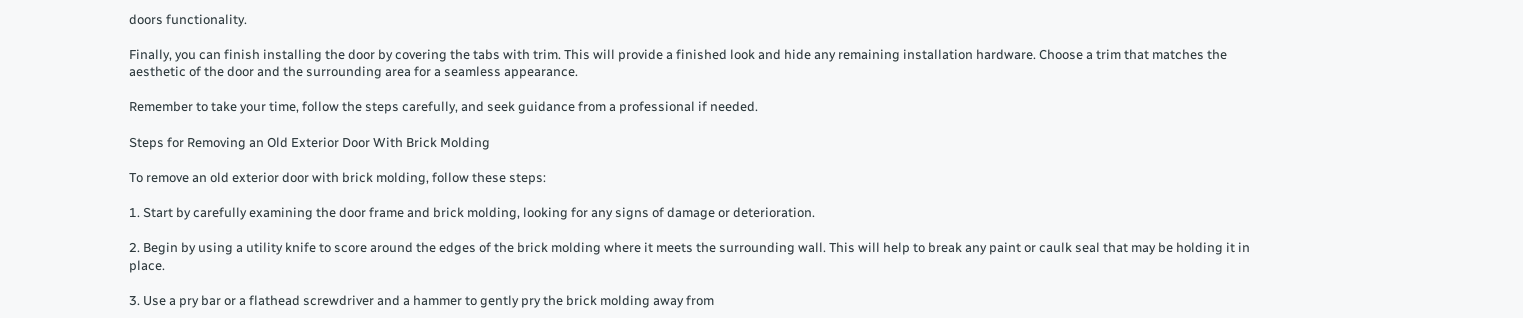doors functionality.

Finally, you can finish installing the door by covering the tabs with trim. This will provide a finished look and hide any remaining installation hardware. Choose a trim that matches the aesthetic of the door and the surrounding area for a seamless appearance.

Remember to take your time, follow the steps carefully, and seek guidance from a professional if needed.

Steps for Removing an Old Exterior Door With Brick Molding

To remove an old exterior door with brick molding, follow these steps:

1. Start by carefully examining the door frame and brick molding, looking for any signs of damage or deterioration.

2. Begin by using a utility knife to score around the edges of the brick molding where it meets the surrounding wall. This will help to break any paint or caulk seal that may be holding it in place.

3. Use a pry bar or a flathead screwdriver and a hammer to gently pry the brick molding away from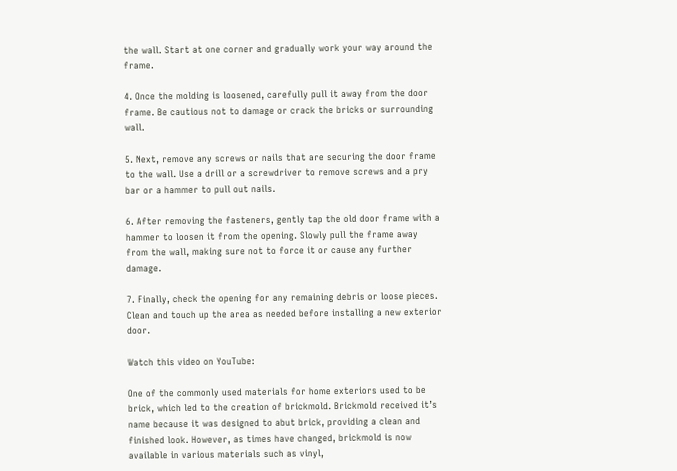the wall. Start at one corner and gradually work your way around the frame.

4. Once the molding is loosened, carefully pull it away from the door frame. Be cautious not to damage or crack the bricks or surrounding wall.

5. Next, remove any screws or nails that are securing the door frame to the wall. Use a drill or a screwdriver to remove screws and a pry bar or a hammer to pull out nails.

6. After removing the fasteners, gently tap the old door frame with a hammer to loosen it from the opening. Slowly pull the frame away from the wall, making sure not to force it or cause any further damage.

7. Finally, check the opening for any remaining debris or loose pieces. Clean and touch up the area as needed before installing a new exterior door.

Watch this video on YouTube:

One of the commonly used materials for home exteriors used to be brick, which led to the creation of brickmold. Brickmold received it’s name because it was designed to abut brick, providing a clean and finished look. However, as times have changed, brickmold is now available in various materials such as vinyl,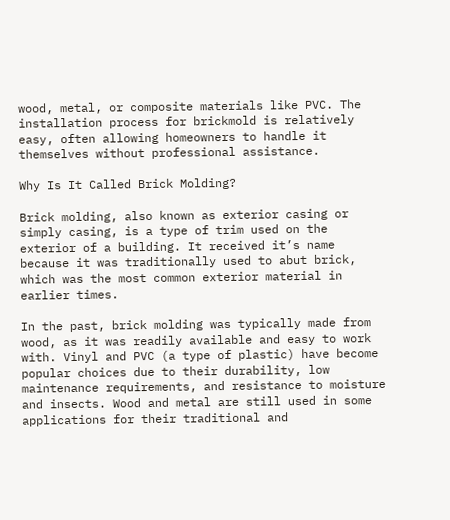wood, metal, or composite materials like PVC. The installation process for brickmold is relatively easy, often allowing homeowners to handle it themselves without professional assistance.

Why Is It Called Brick Molding?

Brick molding, also known as exterior casing or simply casing, is a type of trim used on the exterior of a building. It received it’s name because it was traditionally used to abut brick, which was the most common exterior material in earlier times.

In the past, brick molding was typically made from wood, as it was readily available and easy to work with. Vinyl and PVC (a type of plastic) have become popular choices due to their durability, low maintenance requirements, and resistance to moisture and insects. Wood and metal are still used in some applications for their traditional and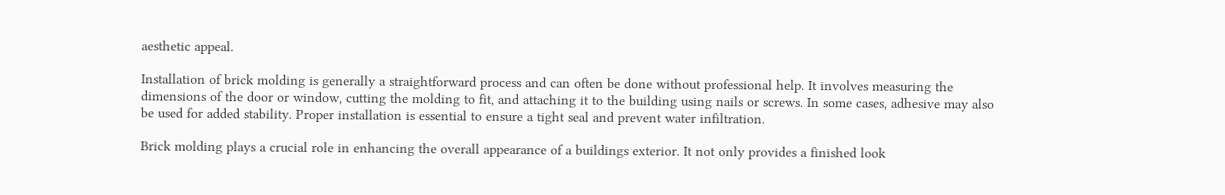aesthetic appeal.

Installation of brick molding is generally a straightforward process and can often be done without professional help. It involves measuring the dimensions of the door or window, cutting the molding to fit, and attaching it to the building using nails or screws. In some cases, adhesive may also be used for added stability. Proper installation is essential to ensure a tight seal and prevent water infiltration.

Brick molding plays a crucial role in enhancing the overall appearance of a buildings exterior. It not only provides a finished look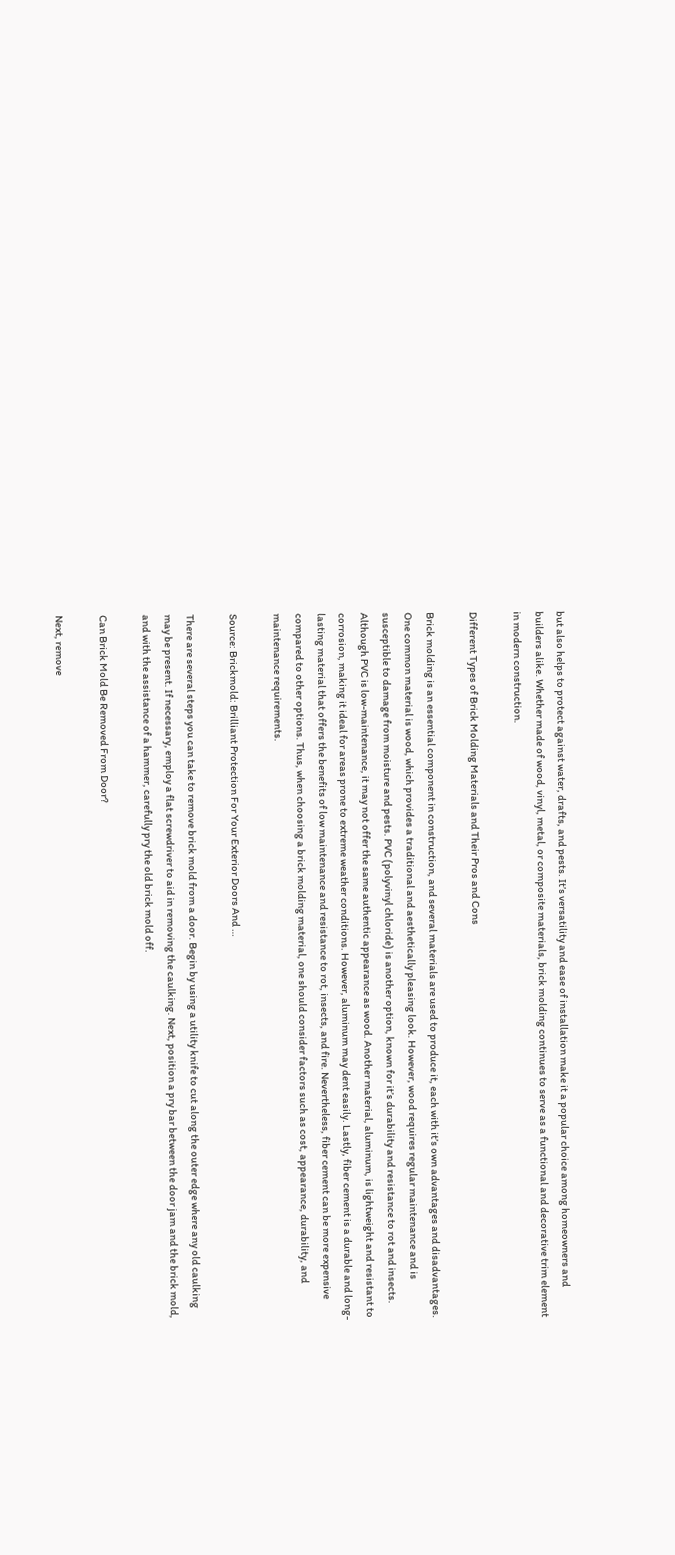but also helps to protect against water, drafts, and pests. It’s versatility and ease of installation make it a popular choice among homeowners and builders alike. Whether made of wood, vinyl, metal, or composite materials, brick molding continues to serve as a functional and decorative trim element in modern construction.

Different Types of Brick Molding Materials and Their Pros and Cons

Brick molding is an essential component in construction, and several materials are used to produce it, each with it’s own advantages and disadvantages. One common material is wood, which provides a traditional and aesthetically pleasing look. However, wood requires regular maintenance and is susceptible to damage from moisture and pests. PVC (polyvinyl chloride) is another option, known for it’s durability and resistance to rot and insects. Although PVC is low-maintenance, it may not offer the same authentic appearance as wood. Another material, aluminum, is lightweight and resistant to corrosion, making it ideal for areas prone to extreme weather conditions. However, aluminum may dent easily. Lastly, fiber cement is a durable and long-lasting material that offers the benefits of low maintenance and resistance to rot, insects, and fire. Nevertheless, fiber cement can be more expensive compared to other options. Thus, when choosing a brick molding material, one should consider factors such as cost, appearance, durability, and maintenance requirements.

Source: Brickmold: Brilliant Protection For Your Exterior Doors And …

There are several steps you can take to remove brick mold from a door. Begin by using a utility knife to cut along the outer edge where any old caulking may be present. If necessary, employ a flat screwdriver to aid in removing the caulking. Next, position a pry bar between the door jam and the brick mold, and with the assistance of a hammer, carefully pry the old brick mold off.

Can Brick Mold Be Removed From Door?

Next, remove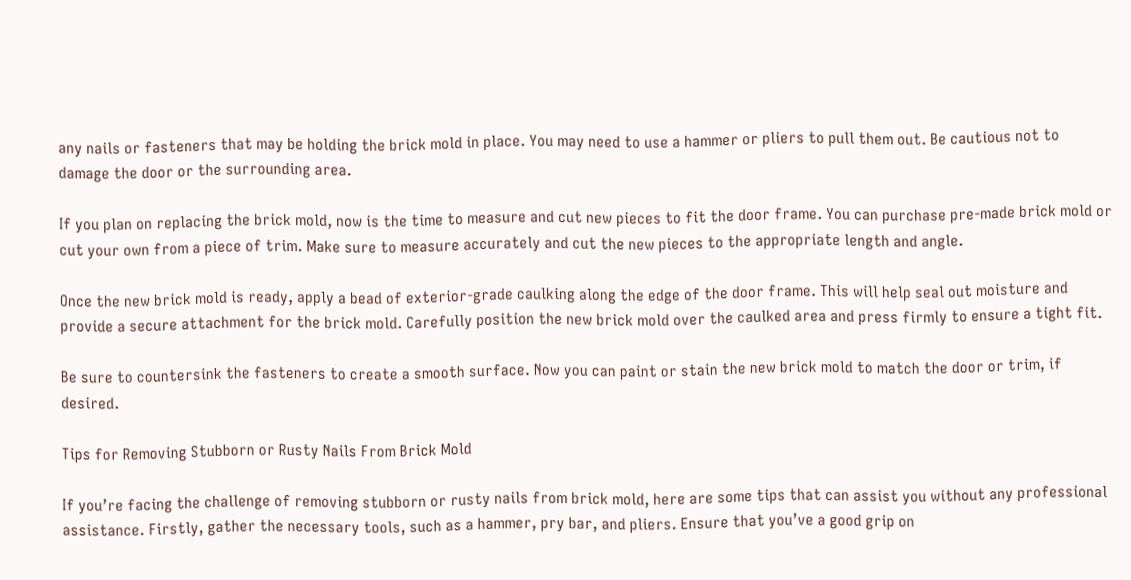any nails or fasteners that may be holding the brick mold in place. You may need to use a hammer or pliers to pull them out. Be cautious not to damage the door or the surrounding area.

If you plan on replacing the brick mold, now is the time to measure and cut new pieces to fit the door frame. You can purchase pre-made brick mold or cut your own from a piece of trim. Make sure to measure accurately and cut the new pieces to the appropriate length and angle.

Once the new brick mold is ready, apply a bead of exterior-grade caulking along the edge of the door frame. This will help seal out moisture and provide a secure attachment for the brick mold. Carefully position the new brick mold over the caulked area and press firmly to ensure a tight fit.

Be sure to countersink the fasteners to create a smooth surface. Now you can paint or stain the new brick mold to match the door or trim, if desired.

Tips for Removing Stubborn or Rusty Nails From Brick Mold

If you’re facing the challenge of removing stubborn or rusty nails from brick mold, here are some tips that can assist you without any professional assistance. Firstly, gather the necessary tools, such as a hammer, pry bar, and pliers. Ensure that you’ve a good grip on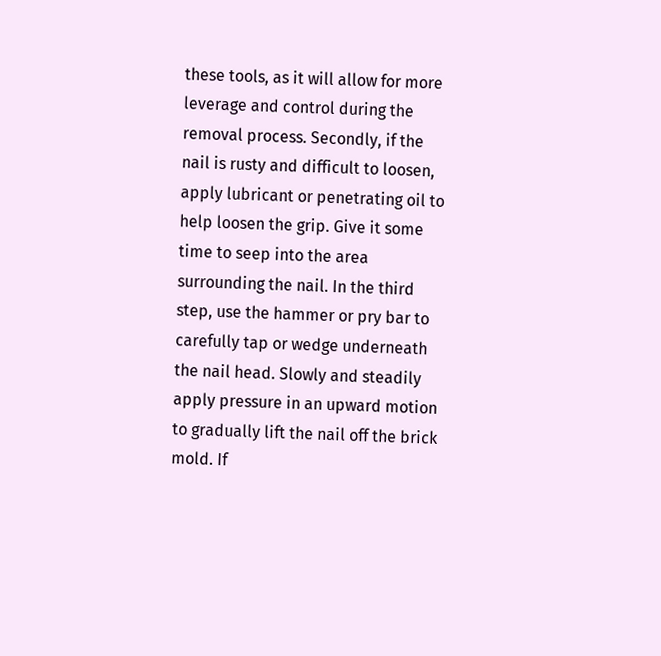these tools, as it will allow for more leverage and control during the removal process. Secondly, if the nail is rusty and difficult to loosen, apply lubricant or penetrating oil to help loosen the grip. Give it some time to seep into the area surrounding the nail. In the third step, use the hammer or pry bar to carefully tap or wedge underneath the nail head. Slowly and steadily apply pressure in an upward motion to gradually lift the nail off the brick mold. If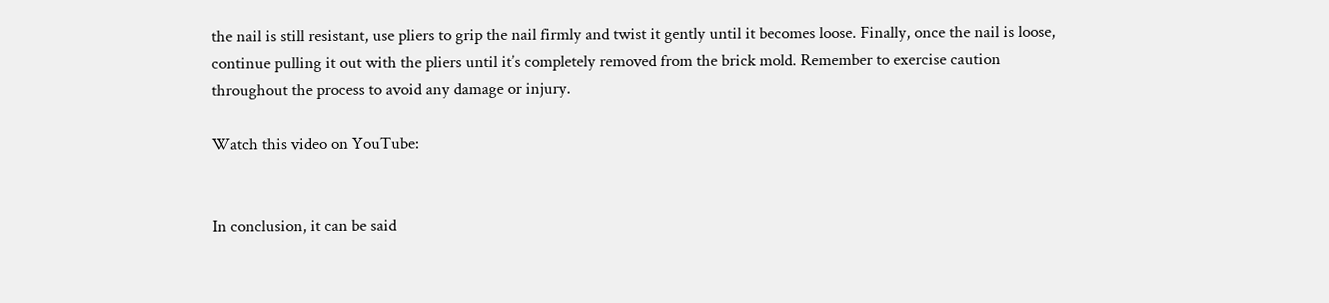the nail is still resistant, use pliers to grip the nail firmly and twist it gently until it becomes loose. Finally, once the nail is loose, continue pulling it out with the pliers until it’s completely removed from the brick mold. Remember to exercise caution throughout the process to avoid any damage or injury.

Watch this video on YouTube:


In conclusion, it can be said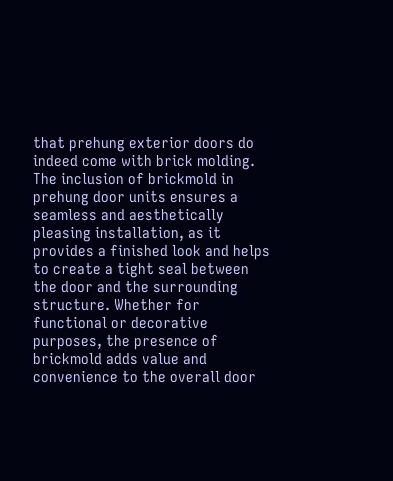that prehung exterior doors do indeed come with brick molding. The inclusion of brickmold in prehung door units ensures a seamless and aesthetically pleasing installation, as it provides a finished look and helps to create a tight seal between the door and the surrounding structure. Whether for functional or decorative purposes, the presence of brickmold adds value and convenience to the overall door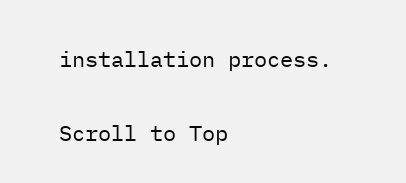installation process.

Scroll to Top